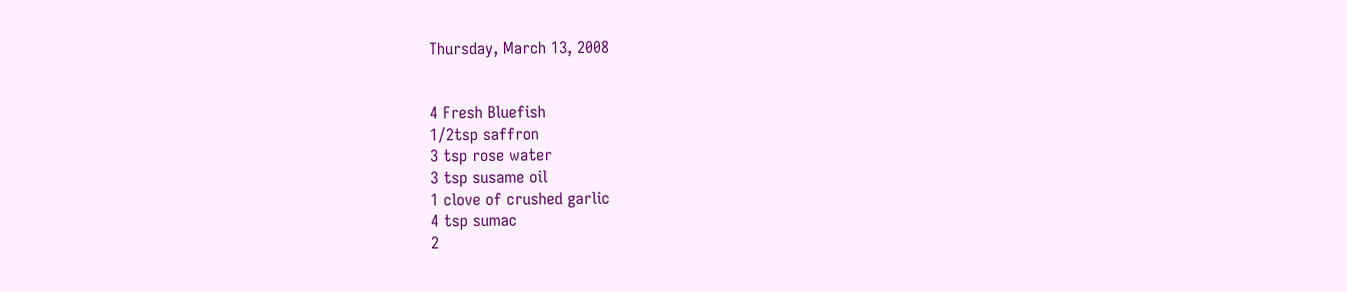Thursday, March 13, 2008


4 Fresh Bluefish
1/2tsp saffron
3 tsp rose water
3 tsp susame oil
1 clove of crushed garlic
4 tsp sumac
2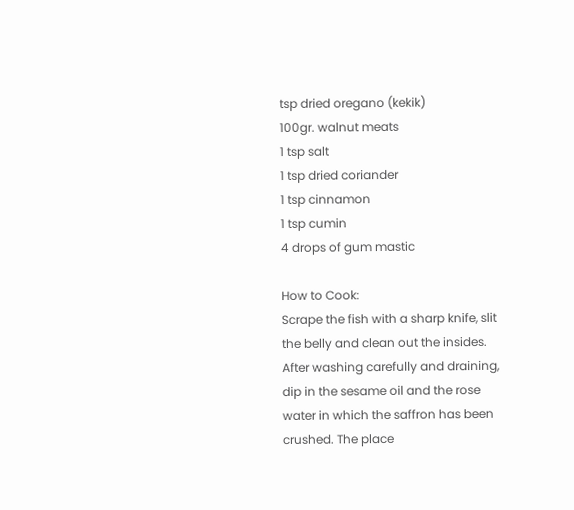tsp dried oregano (kekik)
100gr. walnut meats
1 tsp salt
1 tsp dried coriander
1 tsp cinnamon
1 tsp cumin
4 drops of gum mastic

How to Cook:
Scrape the fish with a sharp knife, slit the belly and clean out the insides. After washing carefully and draining, dip in the sesame oil and the rose water in which the saffron has been crushed. The place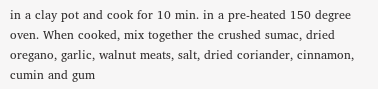in a clay pot and cook for 10 min. in a pre-heated 150 degree oven. When cooked, mix together the crushed sumac, dried oregano, garlic, walnut meats, salt, dried coriander, cinnamon, cumin and gum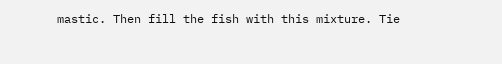mastic. Then fill the fish with this mixture. Tie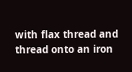with flax thread and thread onto an iron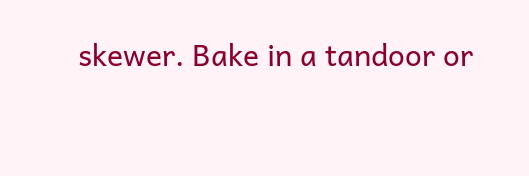skewer. Bake in a tandoor or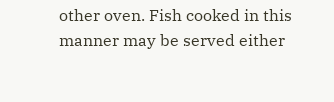other oven. Fish cooked in this manner may be served either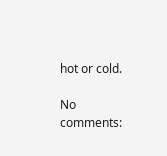hot or cold.

No comments: